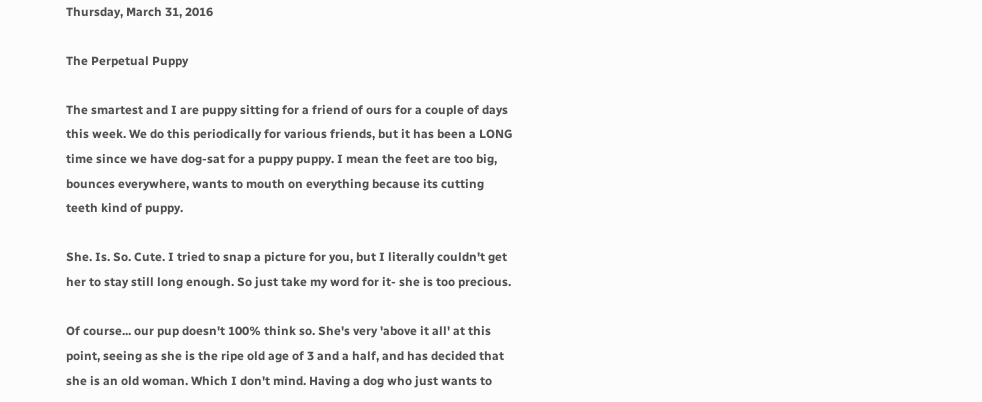Thursday, March 31, 2016

The Perpetual Puppy

The smartest and I are puppy sitting for a friend of ours for a couple of days this week. We do this periodically for various friends, but it has been a LONG time since we have dog-sat for a puppy puppy. I mean the feet are too big, bounces everywhere, wants to mouth on everything because its cutting teeth kind of puppy.

She. Is. So. Cute. I tried to snap a picture for you, but I literally couldn't get her to stay still long enough. So just take my word for it- she is too precious.

Of course... our pup doesn't 100% think so. She's very 'above it all' at this point, seeing as she is the ripe old age of 3 and a half, and has decided that she is an old woman. Which I don't mind. Having a dog who just wants to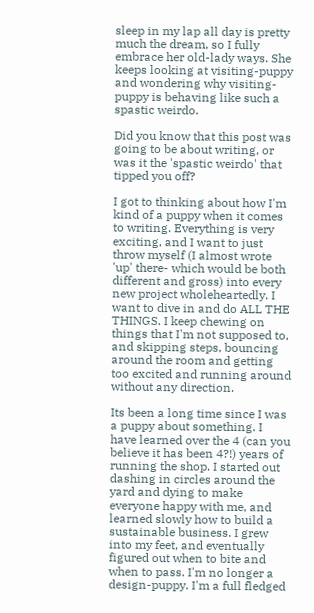sleep in my lap all day is pretty much the dream, so I fully embrace her old-lady ways. She keeps looking at visiting-puppy and wondering why visiting-puppy is behaving like such a spastic weirdo.

Did you know that this post was going to be about writing, or was it the 'spastic weirdo' that tipped you off?

I got to thinking about how I'm kind of a puppy when it comes to writing. Everything is very exciting, and I want to just throw myself (I almost wrote 'up' there- which would be both different and gross) into every new project wholeheartedly. I want to dive in and do ALL THE THINGS. I keep chewing on things that I'm not supposed to, and skipping steps, bouncing around the room and getting too excited and running around without any direction.

Its been a long time since I was a puppy about something. I have learned over the 4 (can you believe it has been 4?!) years of running the shop. I started out dashing in circles around the yard and dying to make everyone happy with me, and learned slowly how to build a sustainable business. I grew into my feet, and eventually figured out when to bite and when to pass. I'm no longer a design-puppy. I'm a full fledged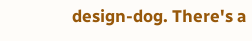design-dog. There's a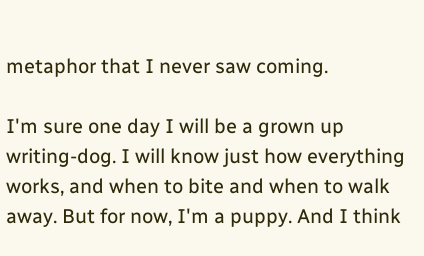metaphor that I never saw coming.

I'm sure one day I will be a grown up writing-dog. I will know just how everything works, and when to bite and when to walk away. But for now, I'm a puppy. And I think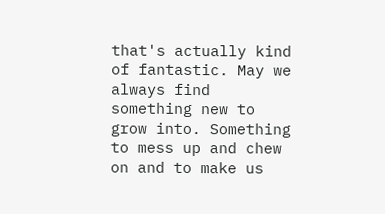that's actually kind of fantastic. May we always find something new to grow into. Something to mess up and chew on and to make us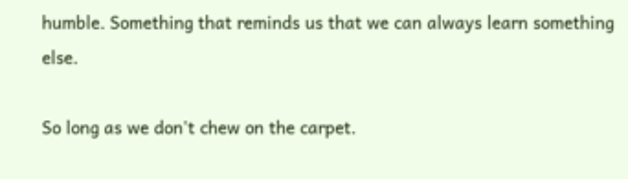humble. Something that reminds us that we can always learn something else.

So long as we don't chew on the carpet.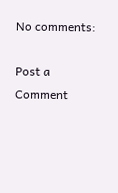No comments:

Post a Comment